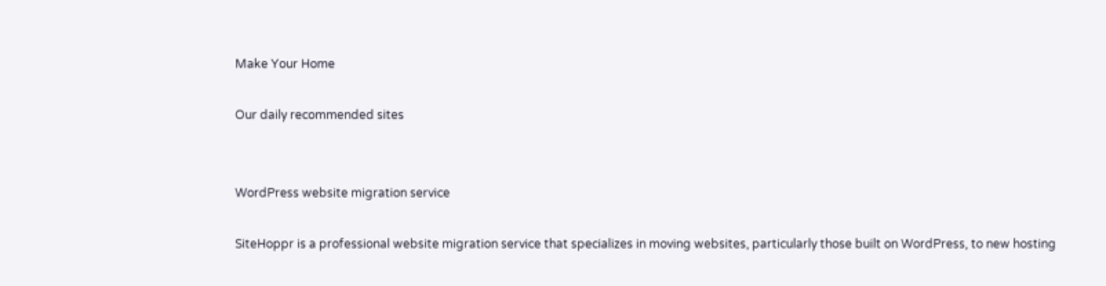Make Your Home

Our daily recommended sites


WordPress website migration service

SiteHoppr is a professional website migration service that specializes in moving websites, particularly those built on WordPress, to new hosting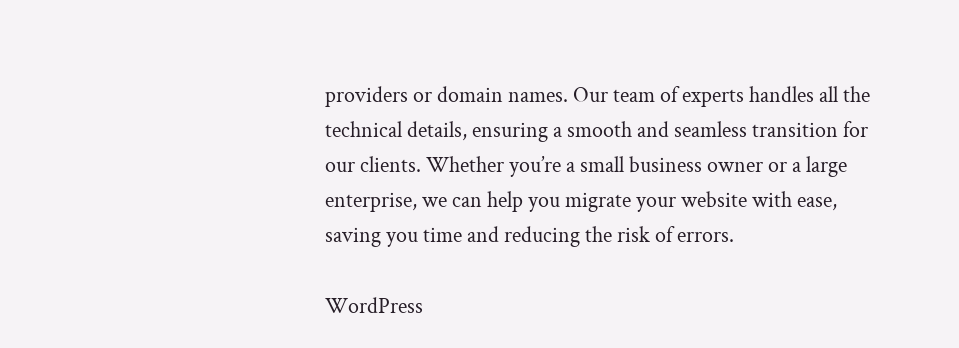providers or domain names. Our team of experts handles all the technical details, ensuring a smooth and seamless transition for our clients. Whether you’re a small business owner or a large enterprise, we can help you migrate your website with ease, saving you time and reducing the risk of errors.

WordPress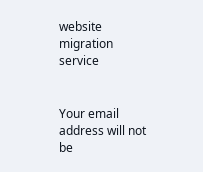website migration service


Your email address will not be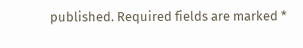published. Required fields are marked *